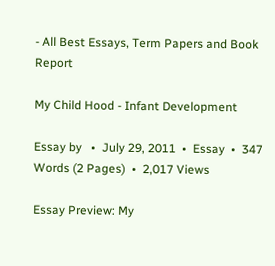- All Best Essays, Term Papers and Book Report

My Child Hood - Infant Development

Essay by   •  July 29, 2011  •  Essay  •  347 Words (2 Pages)  •  2,017 Views

Essay Preview: My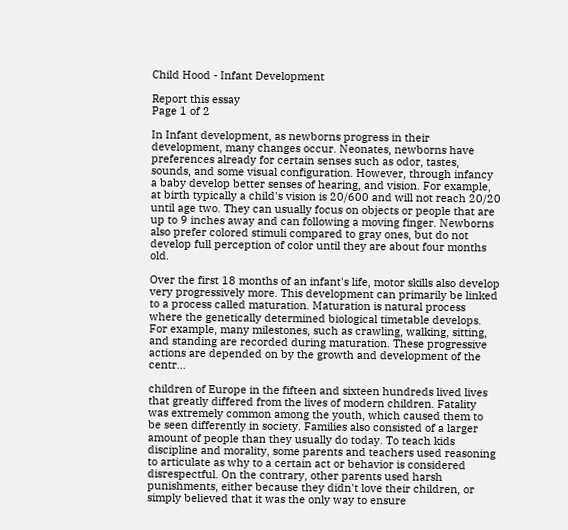Child Hood - Infant Development

Report this essay
Page 1 of 2

In Infant development, as newborns progress in their development, many changes occur. Neonates, newborns have preferences already for certain senses such as odor, tastes, sounds, and some visual configuration. However, through infancy a baby develop better senses of hearing, and vision. For example, at birth typically a child's vision is 20/600 and will not reach 20/20 until age two. They can usually focus on objects or people that are up to 9 inches away and can following a moving finger. Newborns also prefer colored stimuli compared to gray ones, but do not develop full perception of color until they are about four months old.

Over the first 18 months of an infant's life, motor skills also develop very progressively more. This development can primarily be linked to a process called maturation. Maturation is natural process where the genetically determined biological timetable develops. For example, many milestones, such as crawling, walking, sitting, and standing are recorded during maturation. These progressive actions are depended on by the growth and development of the centr...

children of Europe in the fifteen and sixteen hundreds lived lives that greatly differed from the lives of modern children. Fatality was extremely common among the youth, which caused them to be seen differently in society. Families also consisted of a larger amount of people than they usually do today. To teach kids discipline and morality, some parents and teachers used reasoning to articulate as why to a certain act or behavior is considered disrespectful. On the contrary, other parents used harsh punishments, either because they didn't love their children, or simply believed that it was the only way to ensure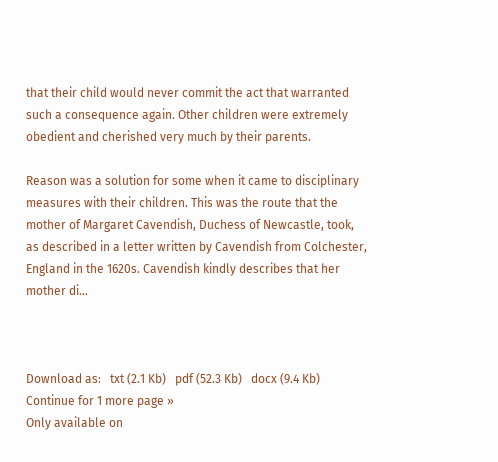that their child would never commit the act that warranted such a consequence again. Other children were extremely obedient and cherished very much by their parents.

Reason was a solution for some when it came to disciplinary measures with their children. This was the route that the mother of Margaret Cavendish, Duchess of Newcastle, took, as described in a letter written by Cavendish from Colchester, England in the 1620s. Cavendish kindly describes that her mother di...



Download as:   txt (2.1 Kb)   pdf (52.3 Kb)   docx (9.4 Kb)
Continue for 1 more page »
Only available on